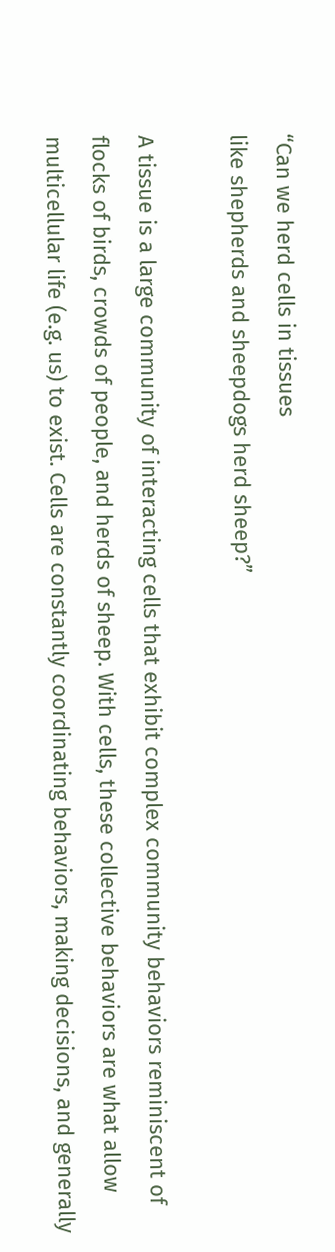“Can we herd cells in tissues
like shepherds and sheepdogs herd sheep?”

A tissue is a large community of interacting cells that exhibit complex community behaviors reminiscent of flocks of birds, crowds of people, and herds of sheep. With cells, these collective behaviors are what allow multicellular life (e.g. us) to exist. Cells are constantly coordinating behaviors, making decisions, and generally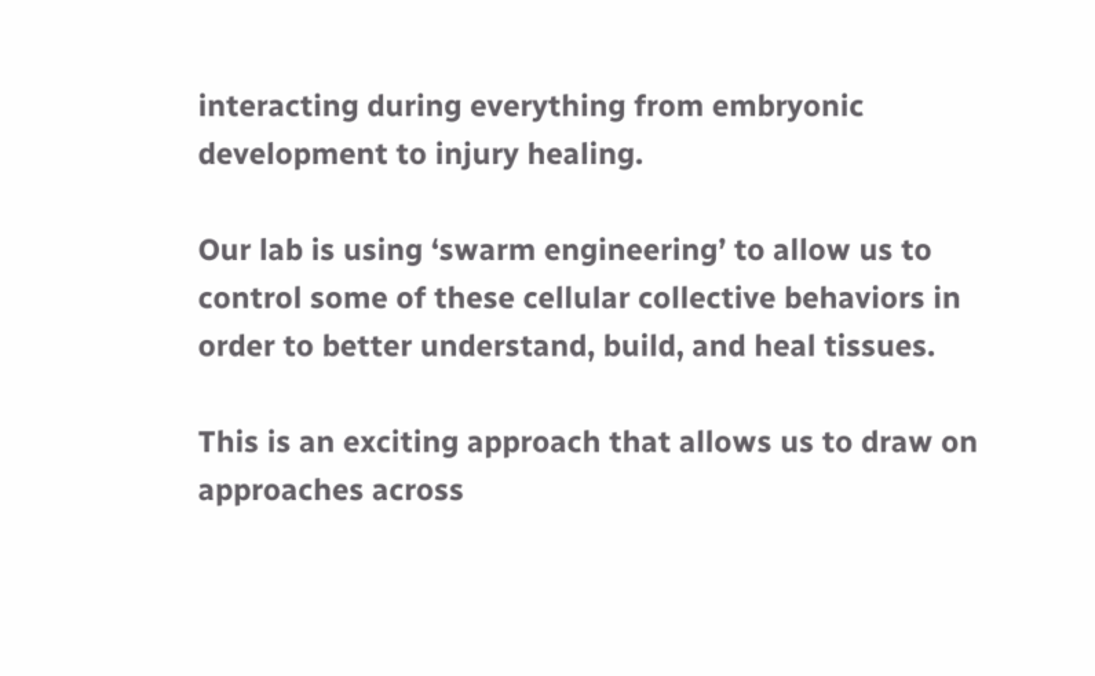interacting during everything from embryonic development to injury healing.

Our lab is using ‘swarm engineering’ to allow us to control some of these cellular collective behaviors in order to better understand, build, and heal tissues.

This is an exciting approach that allows us to draw on approaches across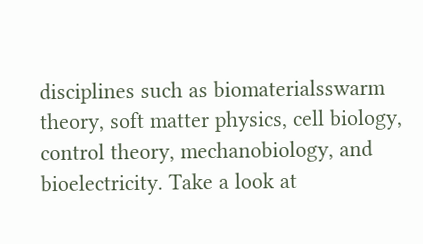disciplines such as biomaterialsswarm theory, soft matter physics, cell biology, control theory, mechanobiology, and bioelectricity. Take a look at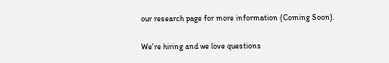our research page for more information (Coming Soon).

We’re hiring and we love questions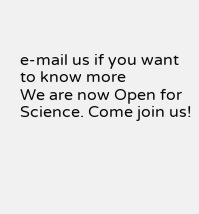e-mail us if you want to know more
We are now Open for Science. Come join us!